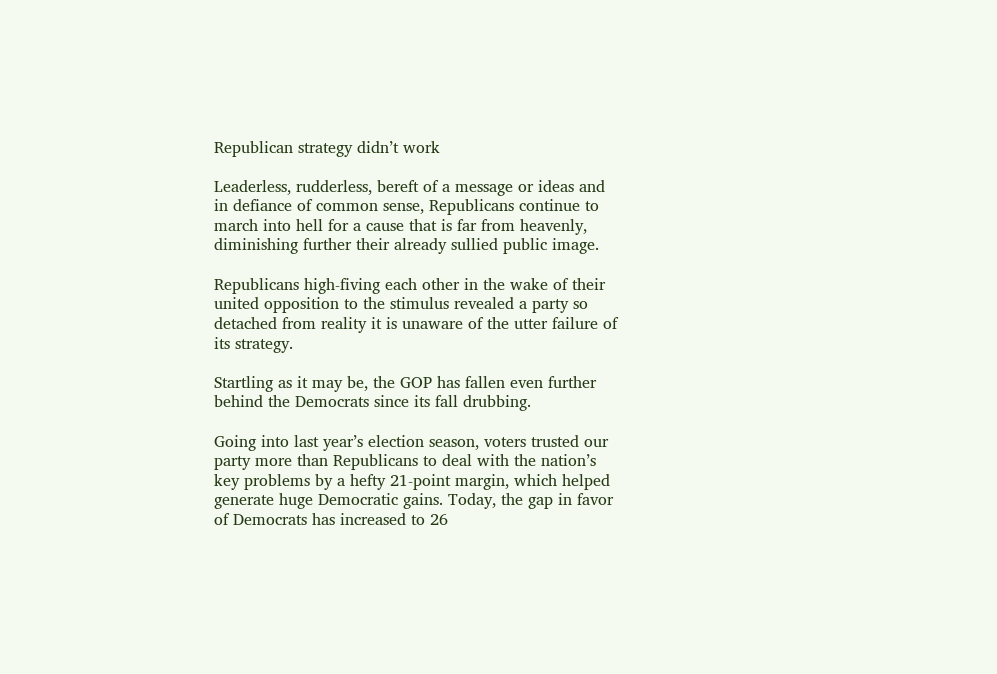Republican strategy didn’t work

Leaderless, rudderless, bereft of a message or ideas and in defiance of common sense, Republicans continue to march into hell for a cause that is far from heavenly, diminishing further their already sullied public image.

Republicans high-fiving each other in the wake of their united opposition to the stimulus revealed a party so detached from reality it is unaware of the utter failure of its strategy.

Startling as it may be, the GOP has fallen even further behind the Democrats since its fall drubbing.

Going into last year’s election season, voters trusted our party more than Republicans to deal with the nation’s key problems by a hefty 21-point margin, which helped generate huge Democratic gains. Today, the gap in favor of Democrats has increased to 26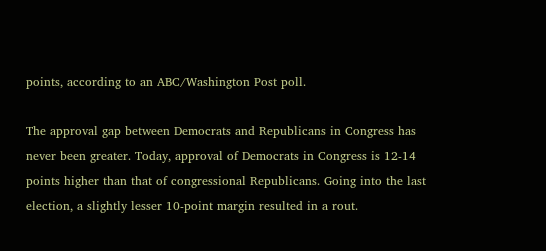points, according to an ABC/Washington Post poll.

The approval gap between Democrats and Republicans in Congress has never been greater. Today, approval of Democrats in Congress is 12-14 points higher than that of congressional Republicans. Going into the last election, a slightly lesser 10-point margin resulted in a rout.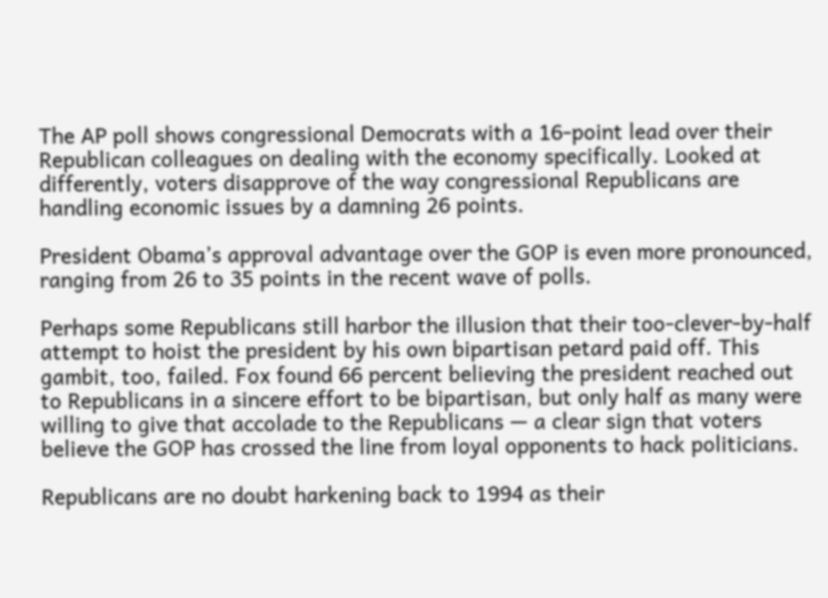The AP poll shows congressional Democrats with a 16-point lead over their Republican colleagues on dealing with the economy specifically. Looked at differently, voters disapprove of the way congressional Republicans are handling economic issues by a damning 26 points.

President Obama’s approval advantage over the GOP is even more pronounced, ranging from 26 to 35 points in the recent wave of polls.

Perhaps some Republicans still harbor the illusion that their too-clever-by-half attempt to hoist the president by his own bipartisan petard paid off. This gambit, too, failed. Fox found 66 percent believing the president reached out to Republicans in a sincere effort to be bipartisan, but only half as many were willing to give that accolade to the Republicans — a clear sign that voters believe the GOP has crossed the line from loyal opponents to hack politicians.

Republicans are no doubt harkening back to 1994 as their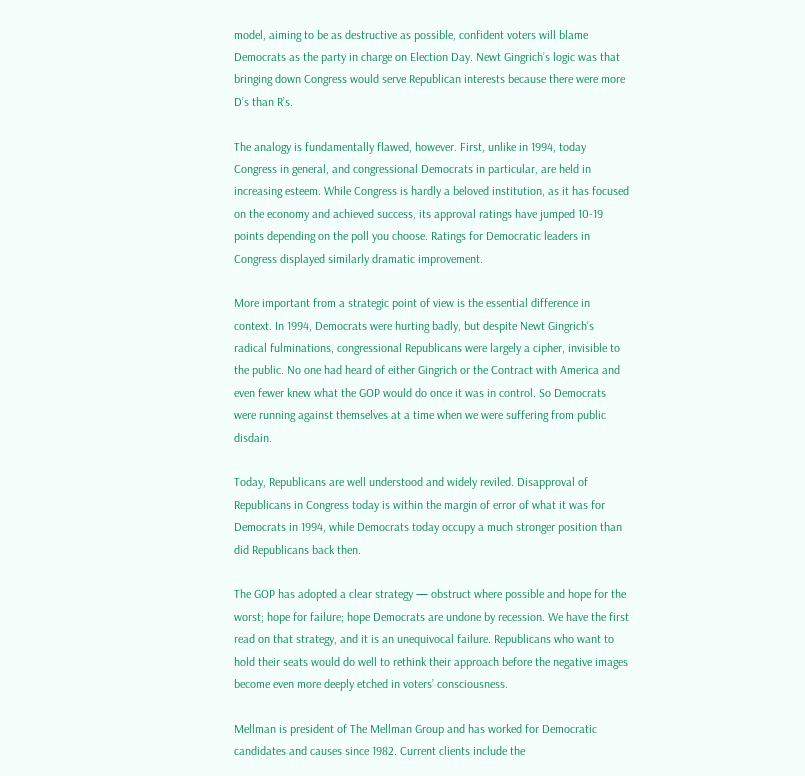model, aiming to be as destructive as possible, confident voters will blame Democrats as the party in charge on Election Day. Newt Gingrich’s logic was that bringing down Congress would serve Republican interests because there were more D’s than R’s.

The analogy is fundamentally flawed, however. First, unlike in 1994, today Congress in general, and congressional Democrats in particular, are held in increasing esteem. While Congress is hardly a beloved institution, as it has focused on the economy and achieved success, its approval ratings have jumped 10-19 points depending on the poll you choose. Ratings for Democratic leaders in Congress displayed similarly dramatic improvement.

More important from a strategic point of view is the essential difference in context. In 1994, Democrats were hurting badly, but despite Newt Gingrich’s radical fulminations, congressional Republicans were largely a cipher, invisible to the public. No one had heard of either Gingrich or the Contract with America and even fewer knew what the GOP would do once it was in control. So Democrats were running against themselves at a time when we were suffering from public disdain.

Today, Republicans are well understood and widely reviled. Disapproval of Republicans in Congress today is within the margin of error of what it was for Democrats in 1994, while Democrats today occupy a much stronger position than did Republicans back then.

The GOP has adopted a clear strategy — obstruct where possible and hope for the worst; hope for failure; hope Democrats are undone by recession. We have the first read on that strategy, and it is an unequivocal failure. Republicans who want to hold their seats would do well to rethink their approach before the negative images become even more deeply etched in voters’ consciousness.

Mellman is president of The Mellman Group and has worked for Democratic candidates and causes since 1982. Current clients include the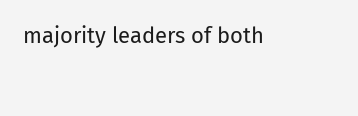majority leaders of both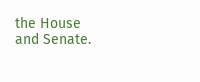the House and Senate.